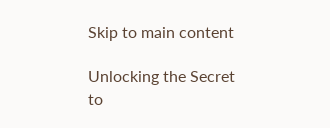Skip to main content

Unlocking the Secret to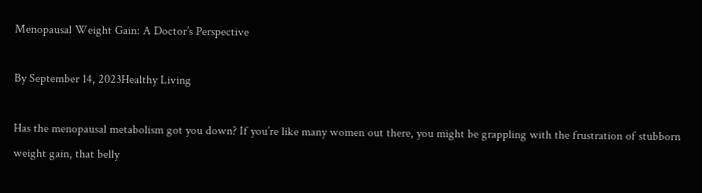Menopausal Weight Gain: A Doctor’s Perspective

By September 14, 2023Healthy Living

Has the menopausal metabolism got you down? If you’re like many women out there, you might be grappling with the frustration of stubborn weight gain, that belly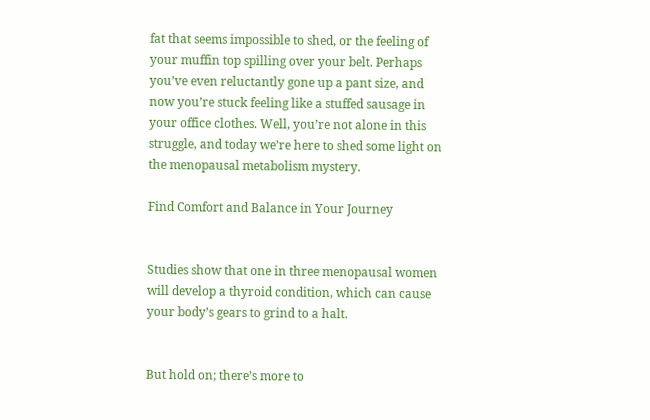fat that seems impossible to shed, or the feeling of your muffin top spilling over your belt. Perhaps you’ve even reluctantly gone up a pant size, and now you’re stuck feeling like a stuffed sausage in your office clothes. Well, you’re not alone in this struggle, and today we’re here to shed some light on the menopausal metabolism mystery.

Find Comfort and Balance in Your Journey


Studies show that one in three menopausal women will develop a thyroid condition, which can cause your body’s gears to grind to a halt.


But hold on; there’s more to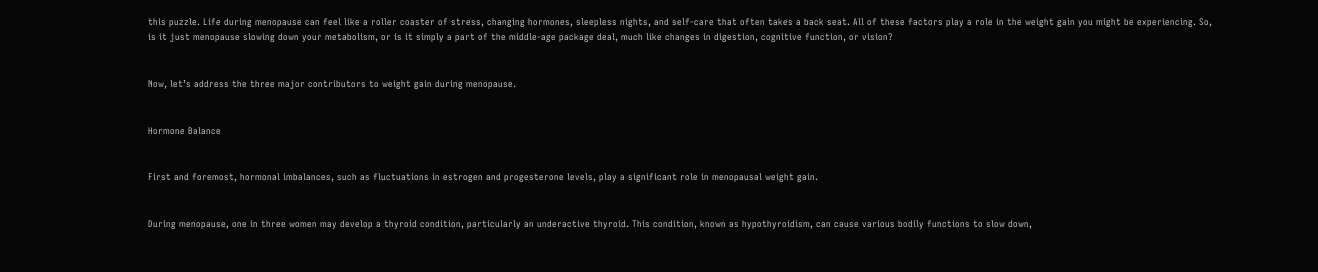this puzzle. Life during menopause can feel like a roller coaster of stress, changing hormones, sleepless nights, and self-care that often takes a back seat. All of these factors play a role in the weight gain you might be experiencing. So, is it just menopause slowing down your metabolism, or is it simply a part of the middle-age package deal, much like changes in digestion, cognitive function, or vision?


Now, let’s address the three major contributors to weight gain during menopause.


Hormone Balance


First and foremost, hormonal imbalances, such as fluctuations in estrogen and progesterone levels, play a significant role in menopausal weight gain.


During menopause, one in three women may develop a thyroid condition, particularly an underactive thyroid. This condition, known as hypothyroidism, can cause various bodily functions to slow down,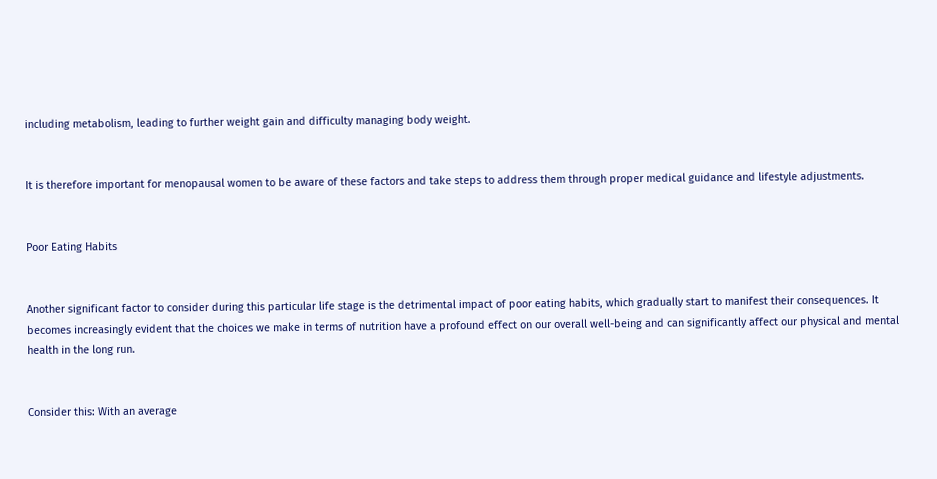including metabolism, leading to further weight gain and difficulty managing body weight.


It is therefore important for menopausal women to be aware of these factors and take steps to address them through proper medical guidance and lifestyle adjustments.


Poor Eating Habits


Another significant factor to consider during this particular life stage is the detrimental impact of poor eating habits, which gradually start to manifest their consequences. It becomes increasingly evident that the choices we make in terms of nutrition have a profound effect on our overall well-being and can significantly affect our physical and mental health in the long run.


Consider this: With an average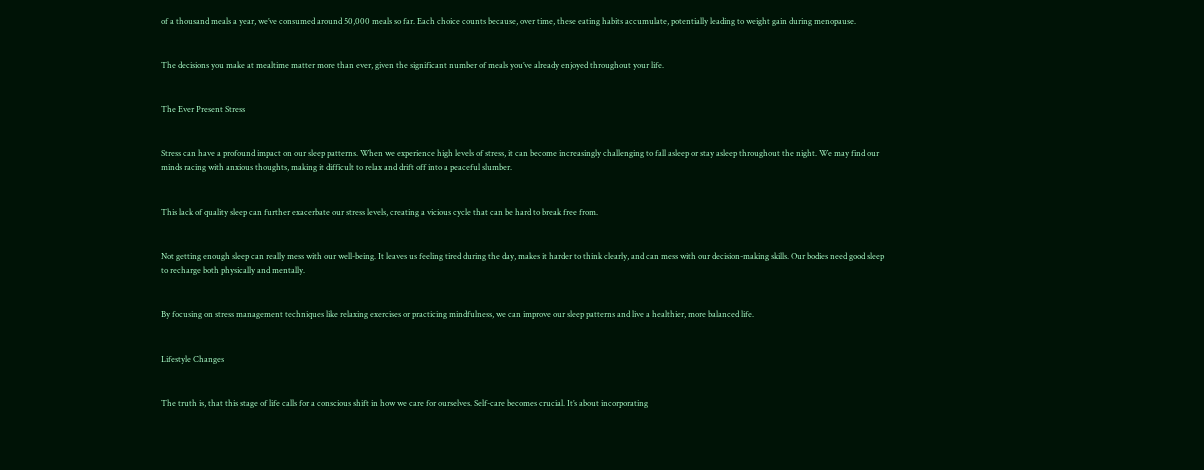of a thousand meals a year, we’ve consumed around 50,000 meals so far. Each choice counts because, over time, these eating habits accumulate, potentially leading to weight gain during menopause.


The decisions you make at mealtime matter more than ever, given the significant number of meals you’ve already enjoyed throughout your life.


The Ever Present Stress


Stress can have a profound impact on our sleep patterns. When we experience high levels of stress, it can become increasingly challenging to fall asleep or stay asleep throughout the night. We may find our minds racing with anxious thoughts, making it difficult to relax and drift off into a peaceful slumber.


This lack of quality sleep can further exacerbate our stress levels, creating a vicious cycle that can be hard to break free from.


Not getting enough sleep can really mess with our well-being. It leaves us feeling tired during the day, makes it harder to think clearly, and can mess with our decision-making skills. Our bodies need good sleep to recharge both physically and mentally.


By focusing on stress management techniques like relaxing exercises or practicing mindfulness, we can improve our sleep patterns and live a healthier, more balanced life.


Lifestyle Changes


The truth is, that this stage of life calls for a conscious shift in how we care for ourselves. Self-care becomes crucial. It’s about incorporating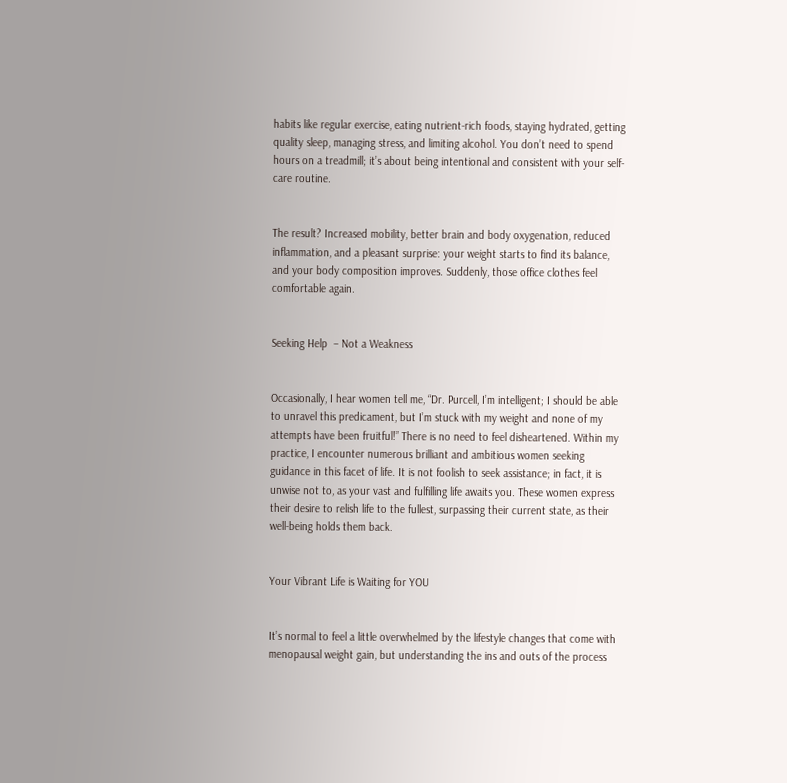habits like regular exercise, eating nutrient-rich foods, staying hydrated, getting quality sleep, managing stress, and limiting alcohol. You don’t need to spend hours on a treadmill; it’s about being intentional and consistent with your self-care routine.


The result? Increased mobility, better brain and body oxygenation, reduced inflammation, and a pleasant surprise: your weight starts to find its balance, and your body composition improves. Suddenly, those office clothes feel comfortable again.


Seeking Help  – Not a Weakness


Occasionally, I hear women tell me, “Dr. Purcell, I’m intelligent; I should be able to unravel this predicament, but I’m stuck with my weight and none of my attempts have been fruitful!” There is no need to feel disheartened. Within my practice, I encounter numerous brilliant and ambitious women seeking guidance in this facet of life. It is not foolish to seek assistance; in fact, it is unwise not to, as your vast and fulfilling life awaits you. These women express their desire to relish life to the fullest, surpassing their current state, as their well-being holds them back.


Your Vibrant Life is Waiting for YOU


It’s normal to feel a little overwhelmed by the lifestyle changes that come with menopausal weight gain, but understanding the ins and outs of the process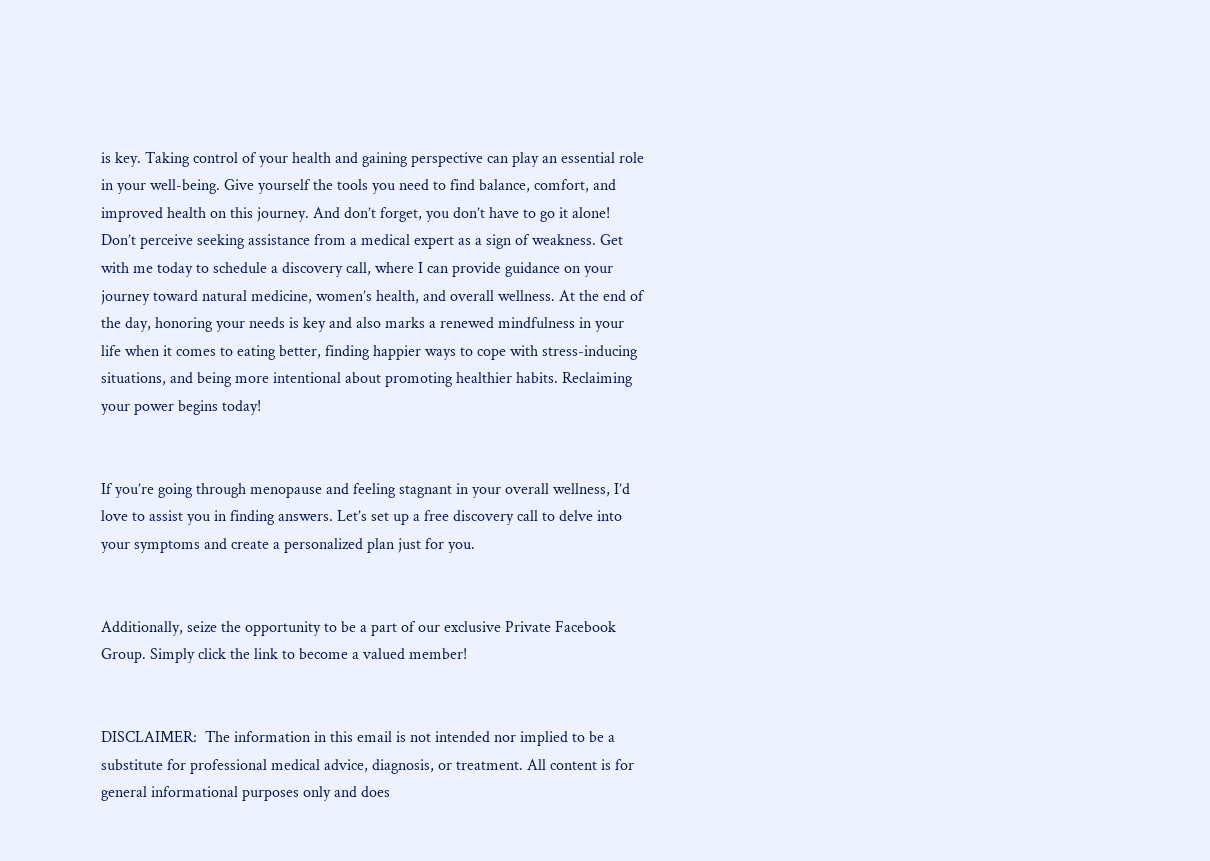is key. Taking control of your health and gaining perspective can play an essential role in your well-being. Give yourself the tools you need to find balance, comfort, and improved health on this journey. And don’t forget, you don’t have to go it alone! Don’t perceive seeking assistance from a medical expert as a sign of weakness. Get with me today to schedule a discovery call, where I can provide guidance on your journey toward natural medicine, women’s health, and overall wellness. At the end of the day, honoring your needs is key and also marks a renewed mindfulness in your life when it comes to eating better, finding happier ways to cope with stress-inducing situations, and being more intentional about promoting healthier habits. Reclaiming your power begins today!


If you’re going through menopause and feeling stagnant in your overall wellness, I’d love to assist you in finding answers. Let’s set up a free discovery call to delve into your symptoms and create a personalized plan just for you.


Additionally, seize the opportunity to be a part of our exclusive Private Facebook Group. Simply click the link to become a valued member!


DISCLAIMER:  The information in this email is not intended nor implied to be a substitute for professional medical advice, diagnosis, or treatment. All content is for general informational purposes only and does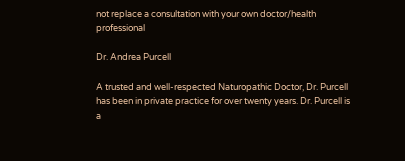not replace a consultation with your own doctor/health professional

Dr. Andrea Purcell

A trusted and well-respected Naturopathic Doctor, Dr. Purcell has been in private practice for over twenty years. Dr. Purcell is a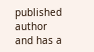published author and has a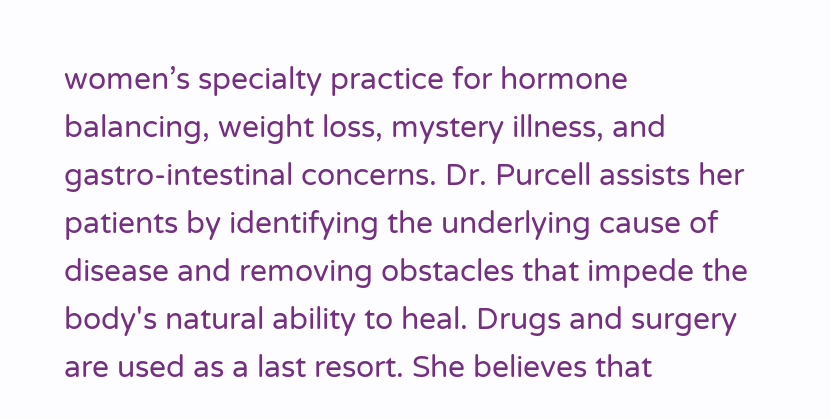women’s specialty practice for hormone balancing, weight loss, mystery illness, and gastro-intestinal concerns. Dr. Purcell assists her patients by identifying the underlying cause of disease and removing obstacles that impede the body's natural ability to heal. Drugs and surgery are used as a last resort. She believes that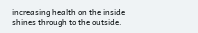increasing health on the inside shines through to the outside.